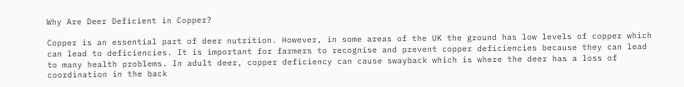Why Are Deer Deficient in Copper?

Copper is an essential part of deer nutrition. However, in some areas of the UK the ground has low levels of copper which can lead to deficiencies. It is important for farmers to recognise and prevent copper deficiencies because they can lead to many health problems. In adult deer, copper deficiency can cause swayback which is where the deer has a loss of coordination in the back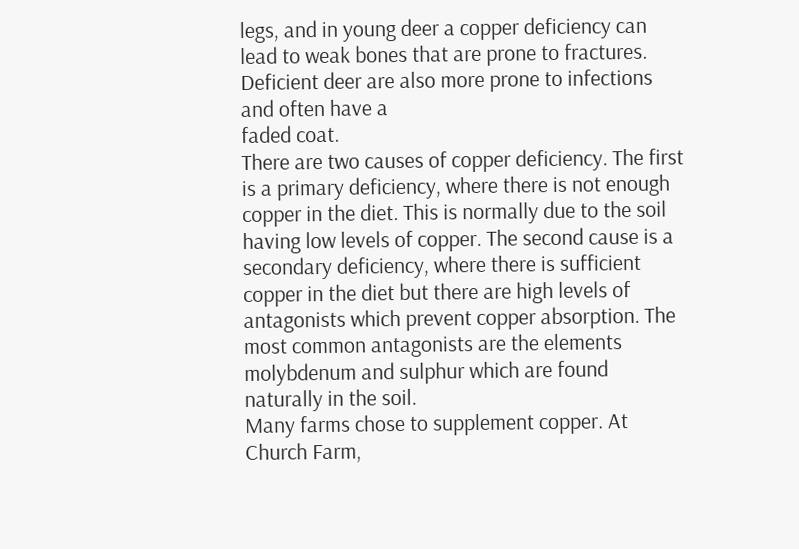legs, and in young deer a copper deficiency can lead to weak bones that are prone to fractures. Deficient deer are also more prone to infections and often have a
faded coat.
There are two causes of copper deficiency. The first is a primary deficiency, where there is not enough copper in the diet. This is normally due to the soil having low levels of copper. The second cause is a secondary deficiency, where there is sufficient copper in the diet but there are high levels of antagonists which prevent copper absorption. The most common antagonists are the elements molybdenum and sulphur which are found naturally in the soil.
Many farms chose to supplement copper. At Church Farm,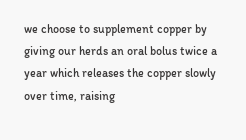we choose to supplement copper by giving our herds an oral bolus twice a year which releases the copper slowly over time, raising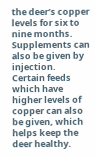the deer’s copper levels for six to nine months. Supplements can also be given by injection. Certain feeds which have higher levels of copper can also be given, which helps keep the deer healthy.